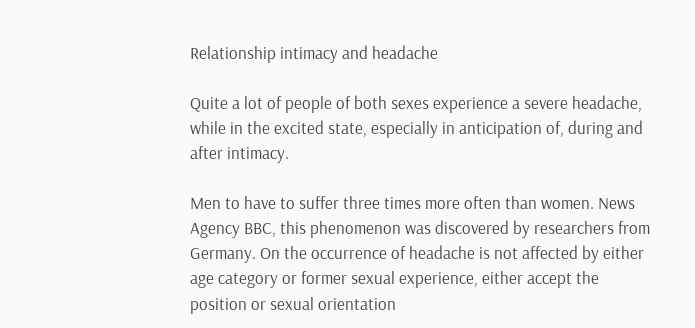Relationship intimacy and headache

Quite a lot of people of both sexes experience a severe headache, while in the excited state, especially in anticipation of, during and after intimacy.

Men to have to suffer three times more often than women. News Agency BBC, this phenomenon was discovered by researchers from Germany. On the occurrence of headache is not affected by either age category or former sexual experience, either accept the position or sexual orientation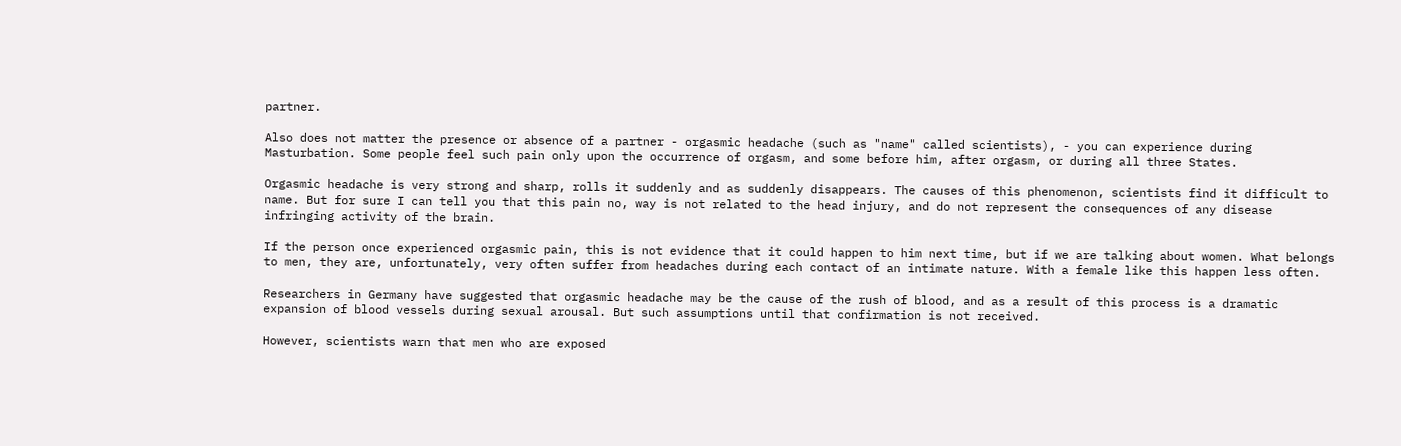partner.

Also does not matter the presence or absence of a partner - orgasmic headache (such as "name" called scientists), - you can experience during Masturbation. Some people feel such pain only upon the occurrence of orgasm, and some before him, after orgasm, or during all three States.

Orgasmic headache is very strong and sharp, rolls it suddenly and as suddenly disappears. The causes of this phenomenon, scientists find it difficult to name. But for sure I can tell you that this pain no, way is not related to the head injury, and do not represent the consequences of any disease infringing activity of the brain.

If the person once experienced orgasmic pain, this is not evidence that it could happen to him next time, but if we are talking about women. What belongs to men, they are, unfortunately, very often suffer from headaches during each contact of an intimate nature. With a female like this happen less often.

Researchers in Germany have suggested that orgasmic headache may be the cause of the rush of blood, and as a result of this process is a dramatic expansion of blood vessels during sexual arousal. But such assumptions until that confirmation is not received.

However, scientists warn that men who are exposed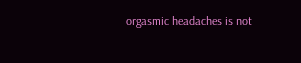orgasmic headaches is not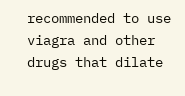recommended to use viagra and other drugs that dilate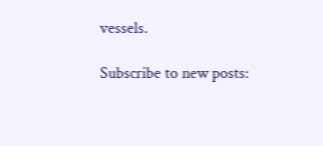vessels.

Subscribe to new posts: